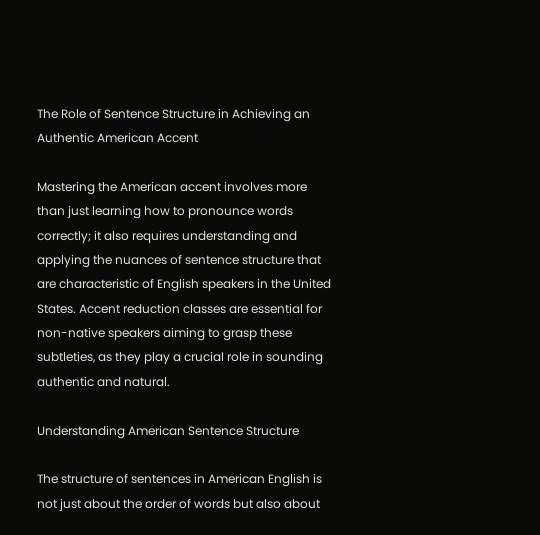The Role of Sentence Structure in Achieving an Authentic American Accent

Mastering the American accent involves more than just learning how to pronounce words correctly; it also requires understanding and applying the nuances of sentence structure that are characteristic of English speakers in the United States. Accent reduction classes are essential for non-native speakers aiming to grasp these subtleties, as they play a crucial role in sounding authentic and natural.

Understanding American Sentence Structure

The structure of sentences in American English is not just about the order of words but also about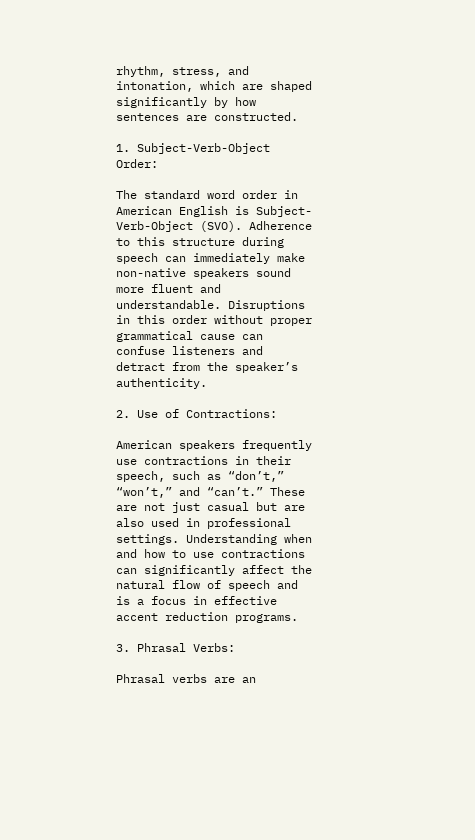rhythm, stress, and intonation, which are shaped significantly by how sentences are constructed.

1. Subject-Verb-Object Order:

The standard word order in American English is Subject-Verb-Object (SVO). Adherence to this structure during speech can immediately make non-native speakers sound more fluent and understandable. Disruptions in this order without proper grammatical cause can confuse listeners and detract from the speaker’s authenticity.

2. Use of Contractions:

American speakers frequently use contractions in their speech, such as “don’t,” “won’t,” and “can’t.” These are not just casual but are also used in professional settings. Understanding when and how to use contractions can significantly affect the natural flow of speech and is a focus in effective accent reduction programs.

3. Phrasal Verbs:

Phrasal verbs are an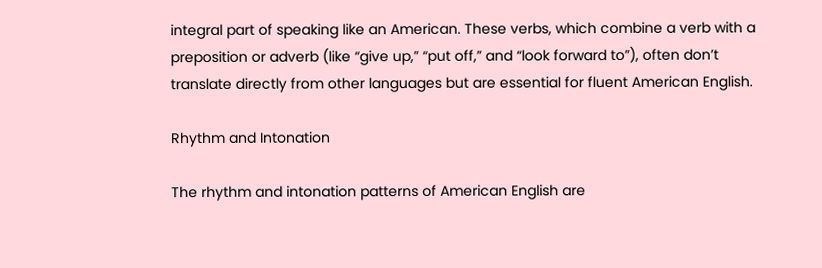integral part of speaking like an American. These verbs, which combine a verb with a preposition or adverb (like “give up,” “put off,” and “look forward to”), often don’t translate directly from other languages but are essential for fluent American English.

Rhythm and Intonation

The rhythm and intonation patterns of American English are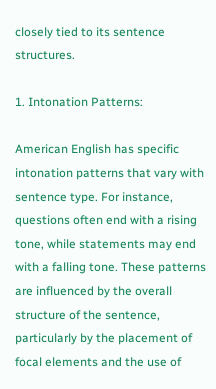closely tied to its sentence structures.

1. Intonation Patterns:

American English has specific intonation patterns that vary with sentence type. For instance, questions often end with a rising tone, while statements may end with a falling tone. These patterns are influenced by the overall structure of the sentence, particularly by the placement of focal elements and the use of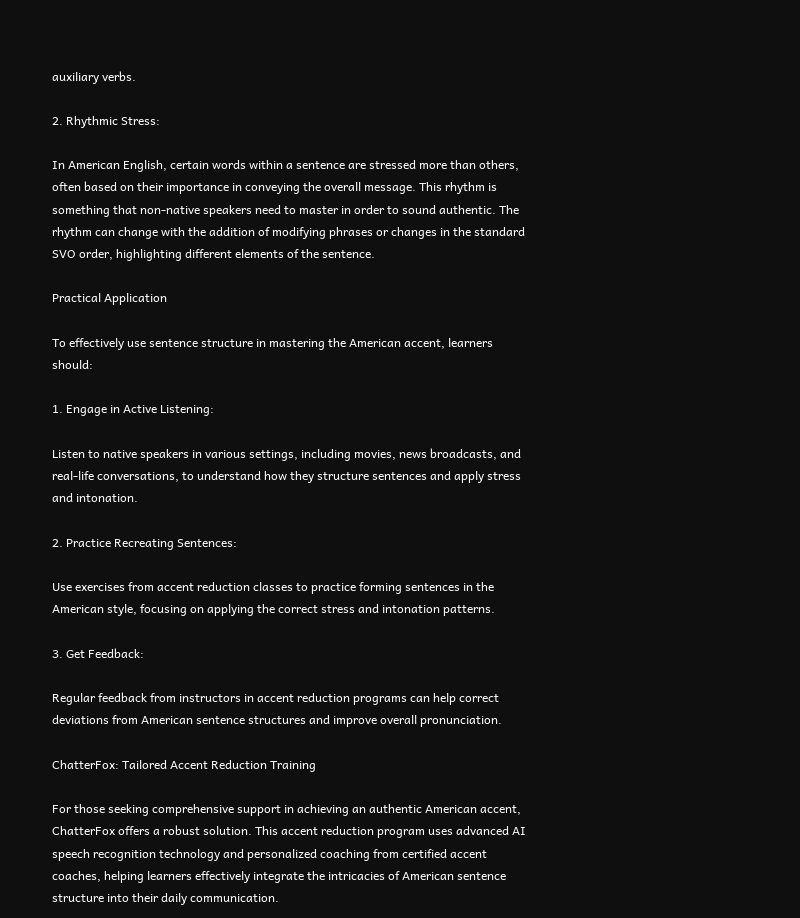auxiliary verbs.

2. Rhythmic Stress:

In American English, certain words within a sentence are stressed more than others, often based on their importance in conveying the overall message. This rhythm is something that non-native speakers need to master in order to sound authentic. The rhythm can change with the addition of modifying phrases or changes in the standard SVO order, highlighting different elements of the sentence.

Practical Application

To effectively use sentence structure in mastering the American accent, learners should:

1. Engage in Active Listening:

Listen to native speakers in various settings, including movies, news broadcasts, and real-life conversations, to understand how they structure sentences and apply stress and intonation.

2. Practice Recreating Sentences:

Use exercises from accent reduction classes to practice forming sentences in the American style, focusing on applying the correct stress and intonation patterns.

3. Get Feedback:

Regular feedback from instructors in accent reduction programs can help correct deviations from American sentence structures and improve overall pronunciation.

ChatterFox: Tailored Accent Reduction Training

For those seeking comprehensive support in achieving an authentic American accent, ChatterFox offers a robust solution. This accent reduction program uses advanced AI speech recognition technology and personalized coaching from certified accent coaches, helping learners effectively integrate the intricacies of American sentence structure into their daily communication.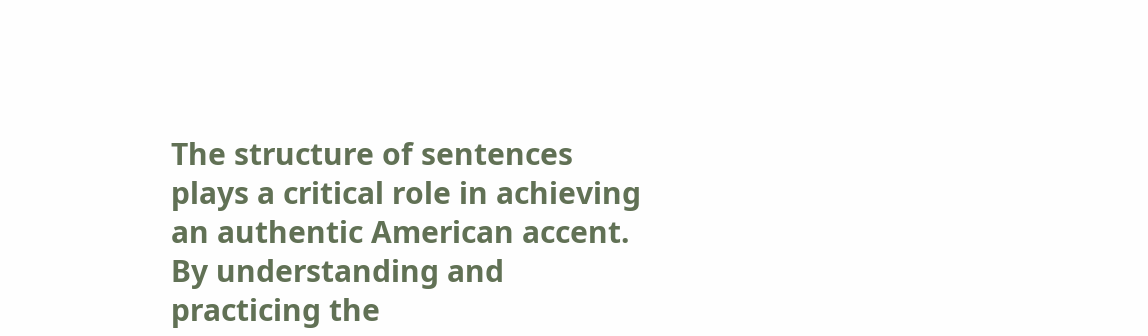The structure of sentences plays a critical role in achieving an authentic American accent. By understanding and practicing the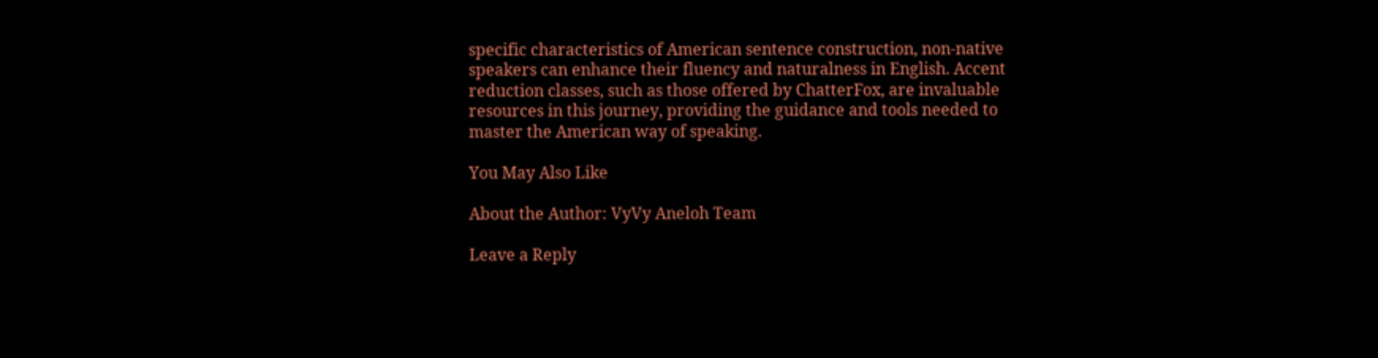specific characteristics of American sentence construction, non-native speakers can enhance their fluency and naturalness in English. Accent reduction classes, such as those offered by ChatterFox, are invaluable resources in this journey, providing the guidance and tools needed to master the American way of speaking.

You May Also Like

About the Author: VyVy Aneloh Team

Leave a Reply